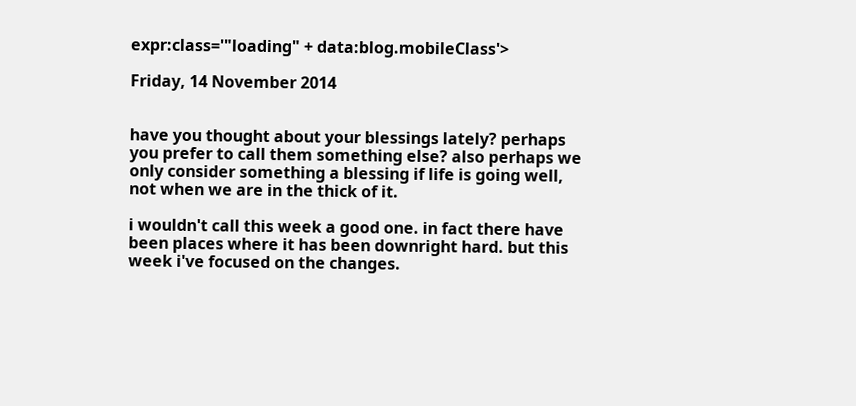expr:class='"loading" + data:blog.mobileClass'>

Friday, 14 November 2014


have you thought about your blessings lately? perhaps you prefer to call them something else? also perhaps we only consider something a blessing if life is going well, not when we are in the thick of it.

i wouldn't call this week a good one. in fact there have been places where it has been downright hard. but this week i've focused on the changes.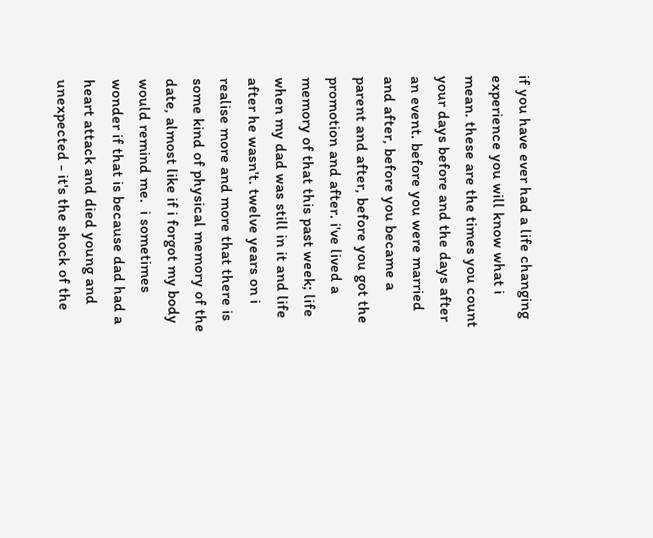if you have ever had a life changing experience you will know what i mean. these are the times you count your days before and the days after an event. before you were married and after, before you became a parent and after, before you got the promotion and after. i've lived a memory of that this past week; life when my dad was still in it and life after he wasn't. twelve years on i realise more and more that there is some kind of physical memory of the date, almost like if i forgot my body would remind me.  i sometimes wonder if that is because dad had a heart attack and died young and unexpected - it's the shock of the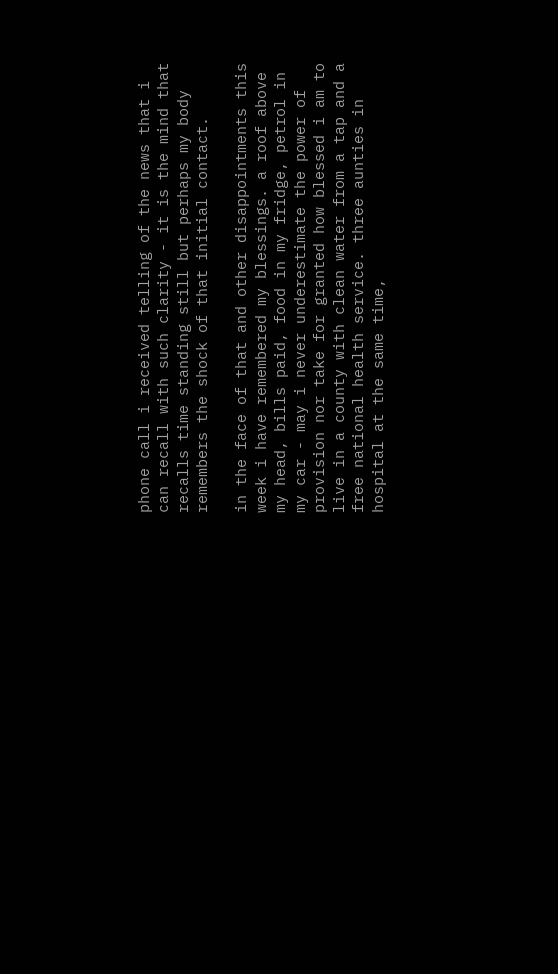phone call i received telling of the news that i can recall with such clarity - it is the mind that recalls time standing still but perhaps my body remembers the shock of that initial contact.

in the face of that and other disappointments this week i have remembered my blessings. a roof above my head, bills paid, food in my fridge, petrol in my car - may i never underestimate the power of provision nor take for granted how blessed i am to live in a county with clean water from a tap and a free national health service. three aunties in hospital at the same time,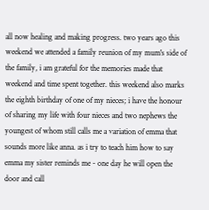all now healing and making progress. two years ago this weekend we attended a family reunion of my mum's side of the family, i am grateful for the memories made that weekend and time spent together. this weekend also marks the eighth birthday of one of my nieces; i have the honour of sharing my life with four nieces and two nephews the youngest of whom still calls me a variation of emma that sounds more like anna. as i try to teach him how to say emma my sister reminds me - one day he will open the door and call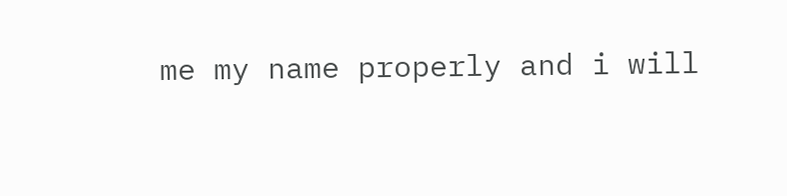me my name properly and i will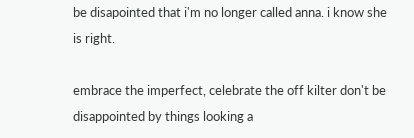be disapointed that i'm no longer called anna. i know she is right.

embrace the imperfect, celebrate the off kilter don't be disappointed by things looking a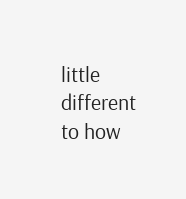little different to how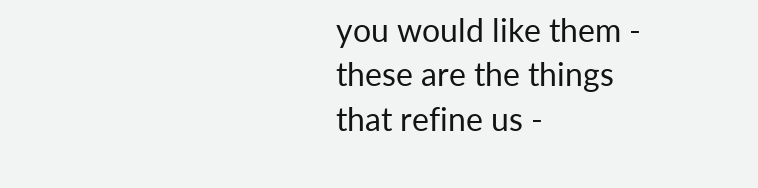you would like them - these are the things that refine us -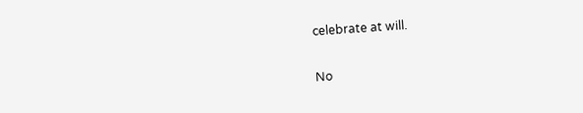celebrate at will.


No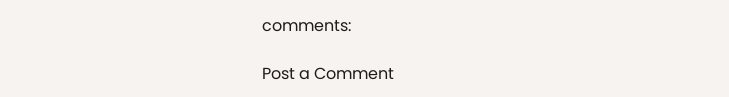comments:

Post a Comment